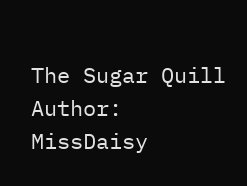The Sugar Quill
Author: MissDaisy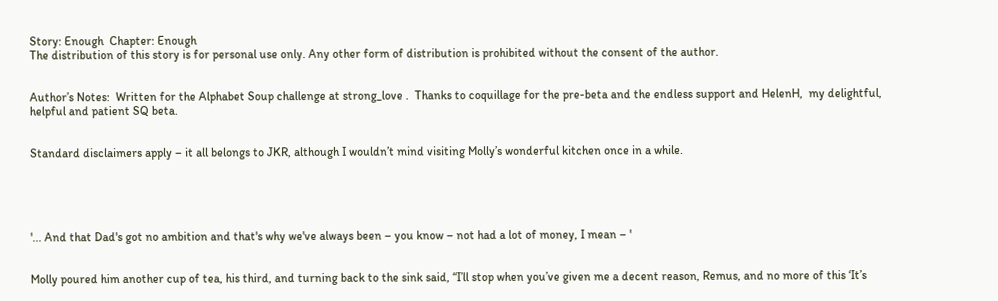Story: Enough  Chapter: Enough
The distribution of this story is for personal use only. Any other form of distribution is prohibited without the consent of the author.


Author’s Notes:  Written for the Alphabet Soup challenge at strong_love .  Thanks to coquillage for the pre-beta and the endless support and HelenH,  my delightful, helpful and patient SQ beta.


Standard disclaimers apply – it all belongs to JKR, although I wouldn’t mind visiting Molly’s wonderful kitchen once in a while.





'... And that Dad's got no ambition and that's why we've always been – you know – not had a lot of money, I mean – '


Molly poured him another cup of tea, his third, and turning back to the sink said, “I’ll stop when you’ve given me a decent reason, Remus, and no more of this ‘It’s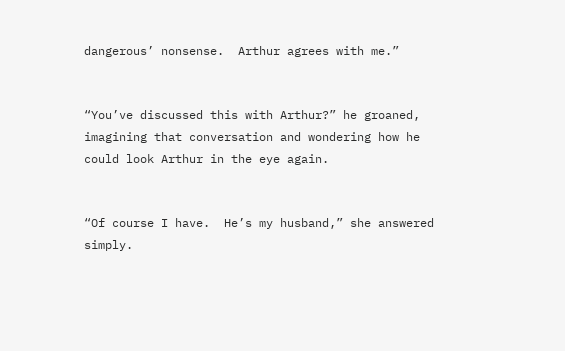dangerous’ nonsense.  Arthur agrees with me.”


“You’ve discussed this with Arthur?” he groaned, imagining that conversation and wondering how he could look Arthur in the eye again.


“Of course I have.  He’s my husband,” she answered simply.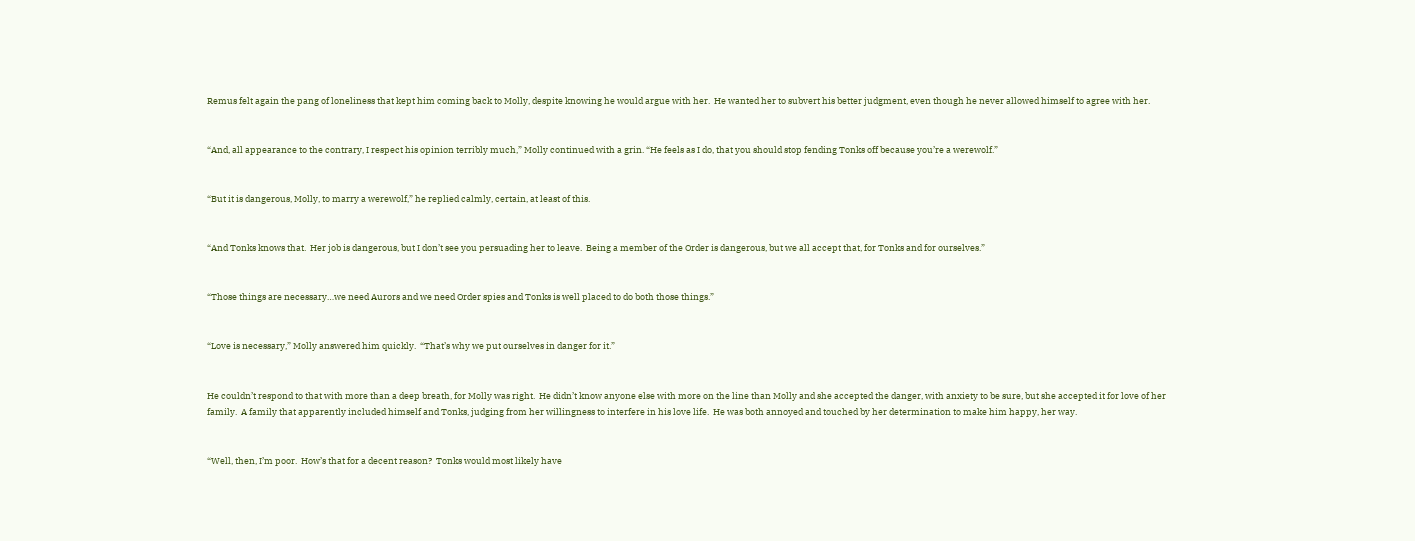Remus felt again the pang of loneliness that kept him coming back to Molly, despite knowing he would argue with her.  He wanted her to subvert his better judgment, even though he never allowed himself to agree with her.


“And, all appearance to the contrary, I respect his opinion terribly much,” Molly continued with a grin. “He feels as I do, that you should stop fending Tonks off because you’re a werewolf.”


“But it is dangerous, Molly, to marry a werewolf,” he replied calmly, certain, at least of this.


“And Tonks knows that.  Her job is dangerous, but I don’t see you persuading her to leave.  Being a member of the Order is dangerous, but we all accept that, for Tonks and for ourselves.”


“Those things are necessary…we need Aurors and we need Order spies and Tonks is well placed to do both those things.”


“Love is necessary,” Molly answered him quickly.  “That’s why we put ourselves in danger for it.”


He couldn’t respond to that with more than a deep breath, for Molly was right.  He didn’t know anyone else with more on the line than Molly and she accepted the danger, with anxiety to be sure, but she accepted it for love of her family.  A family that apparently included himself and Tonks, judging from her willingness to interfere in his love life.  He was both annoyed and touched by her determination to make him happy, her way.


“Well, then, I’m poor.  How’s that for a decent reason?  Tonks would most likely have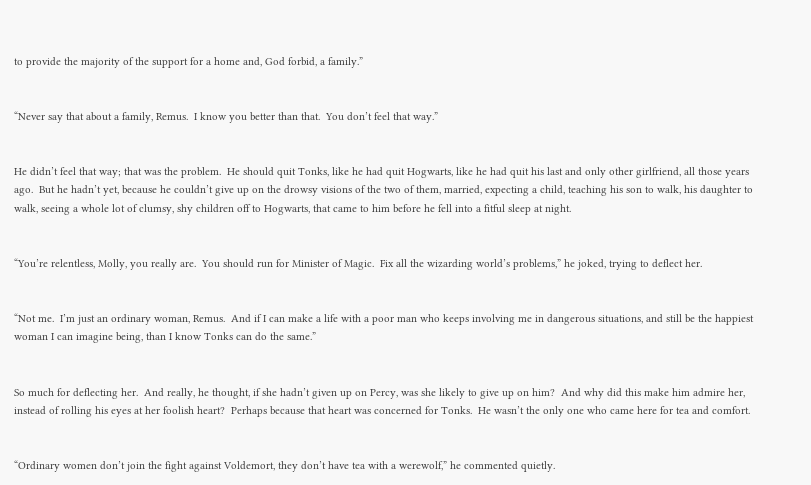to provide the majority of the support for a home and, God forbid, a family.”


“Never say that about a family, Remus.  I know you better than that.  You don’t feel that way.”


He didn’t feel that way; that was the problem.  He should quit Tonks, like he had quit Hogwarts, like he had quit his last and only other girlfriend, all those years ago.  But he hadn’t yet, because he couldn’t give up on the drowsy visions of the two of them, married, expecting a child, teaching his son to walk, his daughter to walk, seeing a whole lot of clumsy, shy children off to Hogwarts, that came to him before he fell into a fitful sleep at night.


“You’re relentless, Molly, you really are.  You should run for Minister of Magic.  Fix all the wizarding world’s problems,” he joked, trying to deflect her.


“Not me.  I’m just an ordinary woman, Remus.  And if I can make a life with a poor man who keeps involving me in dangerous situations, and still be the happiest woman I can imagine being, than I know Tonks can do the same.”


So much for deflecting her.  And really, he thought, if she hadn’t given up on Percy, was she likely to give up on him?  And why did this make him admire her, instead of rolling his eyes at her foolish heart?  Perhaps because that heart was concerned for Tonks.  He wasn’t the only one who came here for tea and comfort.


“Ordinary women don’t join the fight against Voldemort, they don’t have tea with a werewolf,” he commented quietly.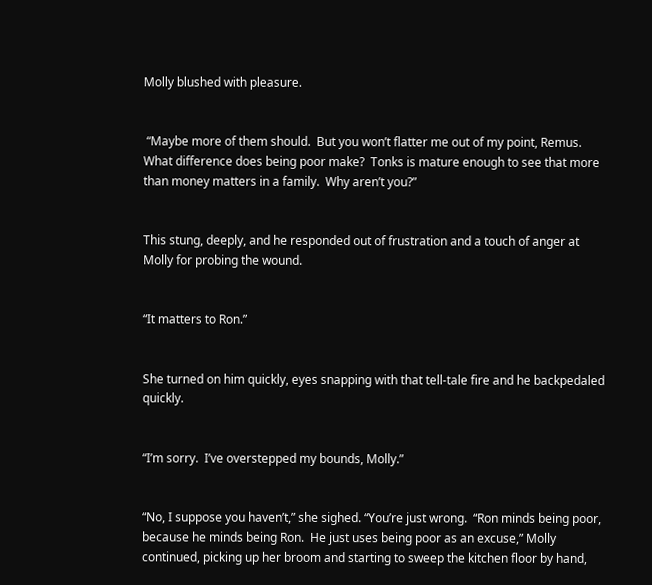Molly blushed with pleasure.


 “Maybe more of them should.  But you won’t flatter me out of my point, Remus.  What difference does being poor make?  Tonks is mature enough to see that more than money matters in a family.  Why aren’t you?”


This stung, deeply, and he responded out of frustration and a touch of anger at Molly for probing the wound.


“It matters to Ron.”


She turned on him quickly, eyes snapping with that tell-tale fire and he backpedaled quickly.


“I’m sorry.  I’ve overstepped my bounds, Molly.”


“No, I suppose you haven’t,” she sighed. “You’re just wrong.  “Ron minds being poor, because he minds being Ron.  He just uses being poor as an excuse,” Molly continued, picking up her broom and starting to sweep the kitchen floor by hand,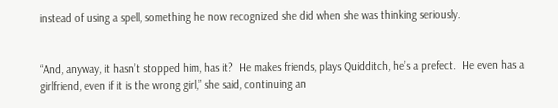instead of using a spell, something he now recognized she did when she was thinking seriously.


“And, anyway, it hasn’t stopped him, has it?  He makes friends, plays Quidditch, he’s a prefect.  He even has a girlfriend, even if it is the wrong girl,” she said, continuing an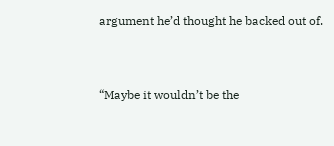argument he’d thought he backed out of.


“Maybe it wouldn’t be the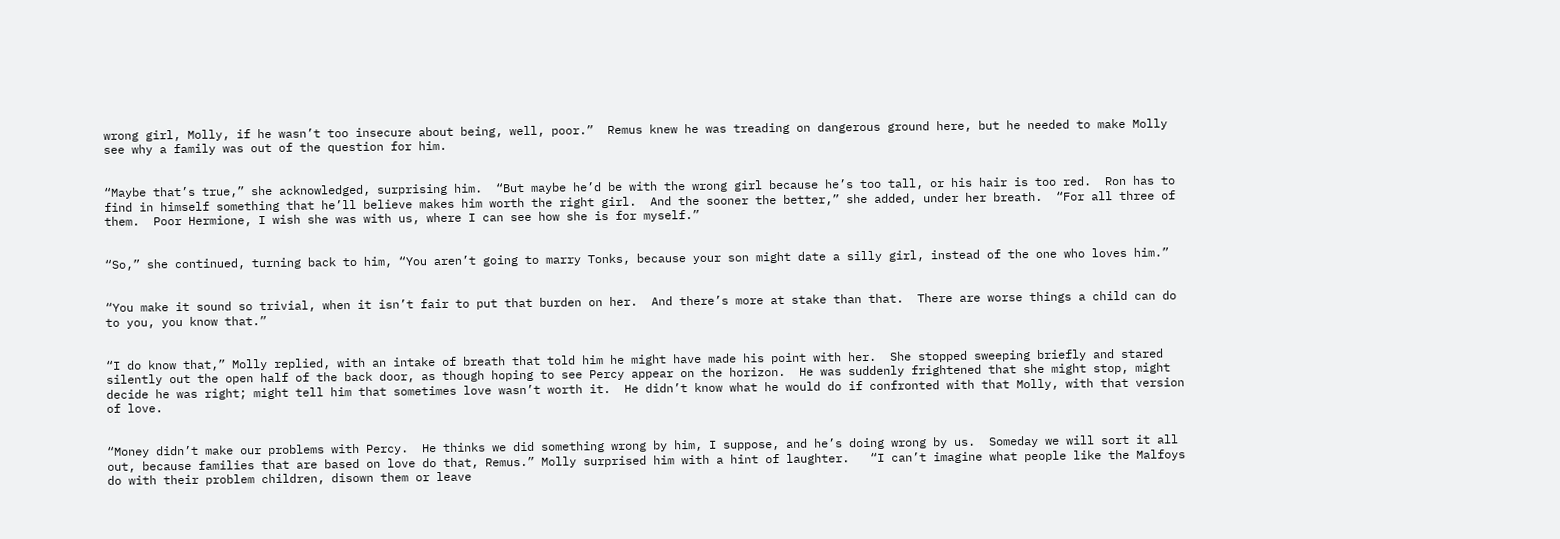wrong girl, Molly, if he wasn’t too insecure about being, well, poor.”  Remus knew he was treading on dangerous ground here, but he needed to make Molly see why a family was out of the question for him.


“Maybe that’s true,” she acknowledged, surprising him.  “But maybe he’d be with the wrong girl because he’s too tall, or his hair is too red.  Ron has to find in himself something that he’ll believe makes him worth the right girl.  And the sooner the better,” she added, under her breath.  “For all three of them.  Poor Hermione, I wish she was with us, where I can see how she is for myself.”


“So,” she continued, turning back to him, “You aren’t going to marry Tonks, because your son might date a silly girl, instead of the one who loves him.”


“You make it sound so trivial, when it isn’t fair to put that burden on her.  And there’s more at stake than that.  There are worse things a child can do to you, you know that.”


“I do know that,” Molly replied, with an intake of breath that told him he might have made his point with her.  She stopped sweeping briefly and stared silently out the open half of the back door, as though hoping to see Percy appear on the horizon.  He was suddenly frightened that she might stop, might decide he was right; might tell him that sometimes love wasn’t worth it.  He didn’t know what he would do if confronted with that Molly, with that version of love.


“Money didn’t make our problems with Percy.  He thinks we did something wrong by him, I suppose, and he’s doing wrong by us.  Someday we will sort it all out, because families that are based on love do that, Remus.” Molly surprised him with a hint of laughter.   “I can’t imagine what people like the Malfoys do with their problem children, disown them or leave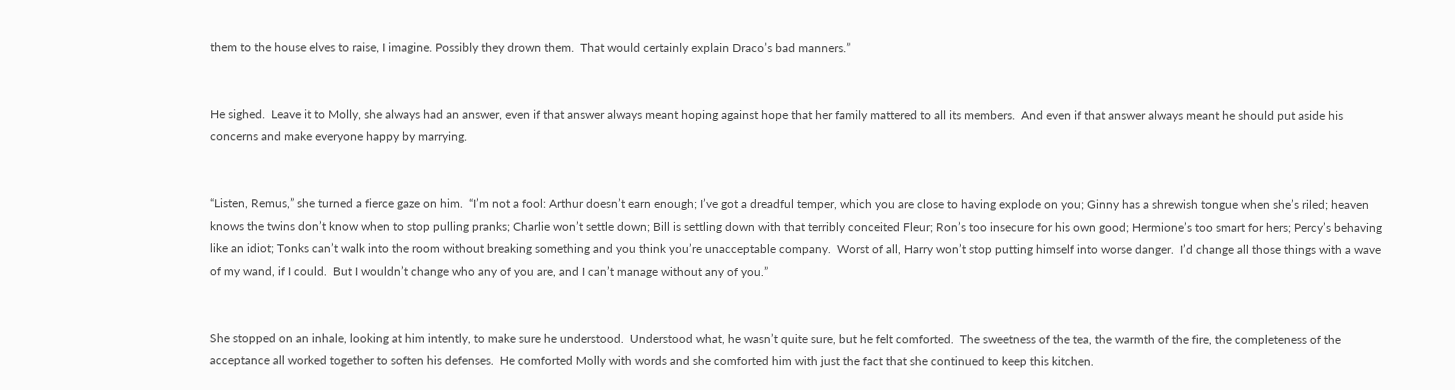them to the house elves to raise, I imagine. Possibly they drown them.  That would certainly explain Draco’s bad manners.”


He sighed.  Leave it to Molly, she always had an answer, even if that answer always meant hoping against hope that her family mattered to all its members.  And even if that answer always meant he should put aside his concerns and make everyone happy by marrying.


“Listen, Remus,” she turned a fierce gaze on him.  “I’m not a fool: Arthur doesn’t earn enough; I’ve got a dreadful temper, which you are close to having explode on you; Ginny has a shrewish tongue when she’s riled; heaven knows the twins don’t know when to stop pulling pranks; Charlie won’t settle down; Bill is settling down with that terribly conceited Fleur; Ron’s too insecure for his own good; Hermione’s too smart for hers; Percy’s behaving like an idiot; Tonks can’t walk into the room without breaking something and you think you’re unacceptable company.  Worst of all, Harry won’t stop putting himself into worse danger.  I’d change all those things with a wave of my wand, if I could.  But I wouldn’t change who any of you are, and I can’t manage without any of you.”


She stopped on an inhale, looking at him intently, to make sure he understood.  Understood what, he wasn’t quite sure, but he felt comforted.  The sweetness of the tea, the warmth of the fire, the completeness of the acceptance all worked together to soften his defenses.  He comforted Molly with words and she comforted him with just the fact that she continued to keep this kitchen.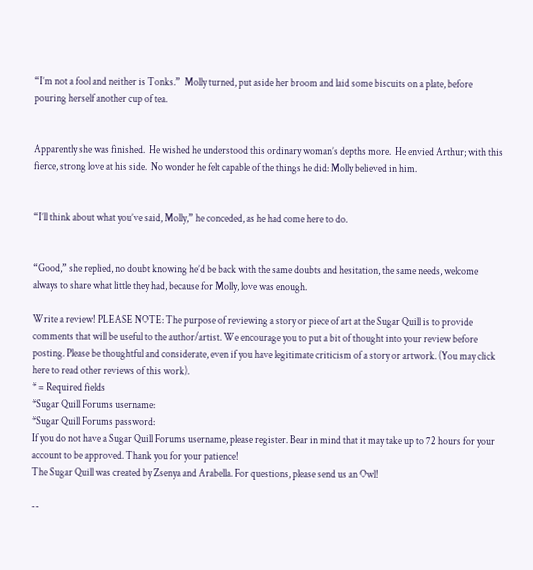“I’m not a fool and neither is Tonks.”  Molly turned, put aside her broom and laid some biscuits on a plate, before pouring herself another cup of tea.


Apparently she was finished.  He wished he understood this ordinary woman’s depths more.  He envied Arthur; with this fierce, strong love at his side.  No wonder he felt capable of the things he did: Molly believed in him.


“I’ll think about what you’ve said, Molly,” he conceded, as he had come here to do.


“Good,” she replied, no doubt knowing he’d be back with the same doubts and hesitation, the same needs, welcome always to share what little they had, because for Molly, love was enough.

Write a review! PLEASE NOTE: The purpose of reviewing a story or piece of art at the Sugar Quill is to provide comments that will be useful to the author/artist. We encourage you to put a bit of thought into your review before posting. Please be thoughtful and considerate, even if you have legitimate criticism of a story or artwork. (You may click here to read other reviews of this work).
* = Required fields
*Sugar Quill Forums username:
*Sugar Quill Forums password:
If you do not have a Sugar Quill Forums username, please register. Bear in mind that it may take up to 72 hours for your account to be approved. Thank you for your patience!
The Sugar Quill was created by Zsenya and Arabella. For questions, please send us an Owl!

--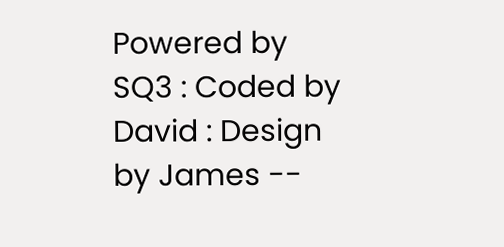Powered by SQ3 : Coded by David : Design by James --